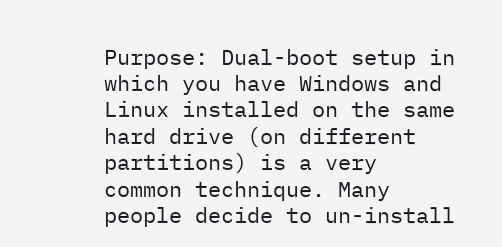Purpose: Dual-boot setup in which you have Windows and Linux installed on the same hard drive (on different partitions) is a very common technique. Many people decide to un-install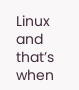Linux and that’s when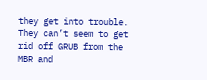they get into trouble. They can’t seem to get rid off GRUB from the MBR and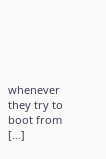whenever they try to boot from […]